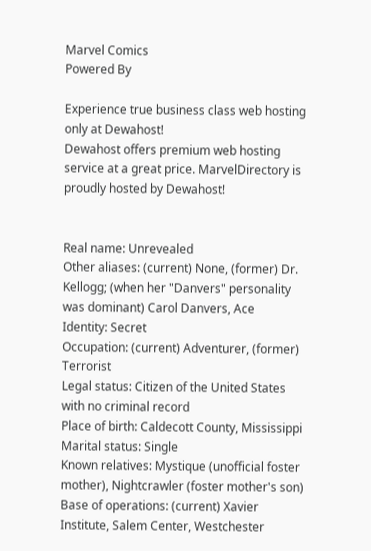Marvel Comics
Powered By

Experience true business class web hosting only at Dewahost!
Dewahost offers premium web hosting service at a great price. MarvelDirectory is proudly hosted by Dewahost!


Real name: Unrevealed
Other aliases: (current) None, (former) Dr. Kellogg; (when her "Danvers" personality was dominant) Carol Danvers, Ace
Identity: Secret
Occupation: (current) Adventurer, (former) Terrorist
Legal status: Citizen of the United States with no criminal record
Place of birth: Caldecott County, Mississippi
Marital status: Single
Known relatives: Mystique (unofficial foster mother), Nightcrawler (foster mother's son)
Base of operations: (current) Xavier Institute, Salem Center, Westchester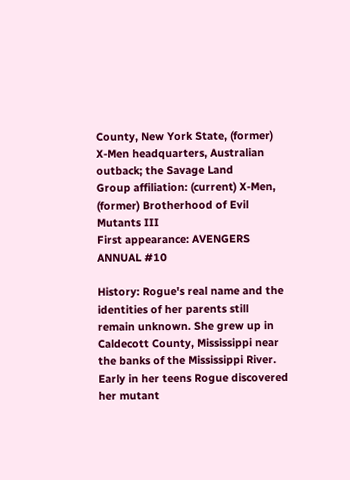County, New York State, (former) X-Men headquarters, Australian outback; the Savage Land
Group affiliation: (current) X-Men, (former) Brotherhood of Evil Mutants III
First appearance: AVENGERS ANNUAL #10

History: Rogue's real name and the identities of her parents still remain unknown. She grew up in Caldecott County, Mississippi near the banks of the Mississippi River. Early in her teens Rogue discovered her mutant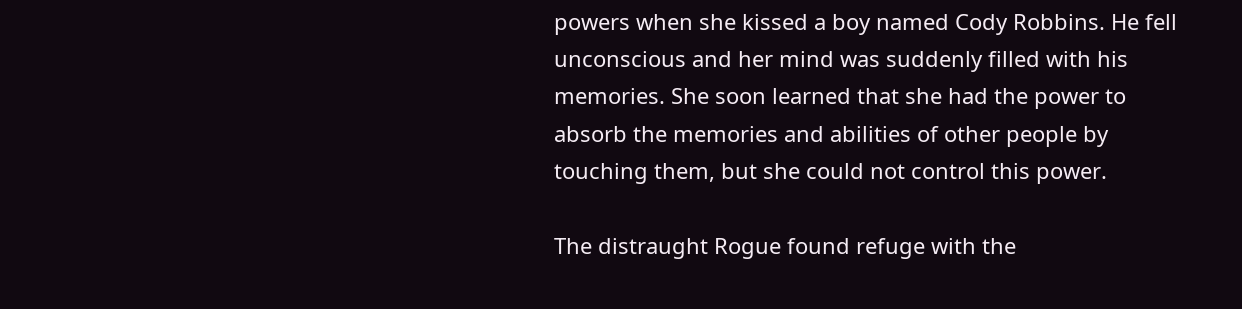powers when she kissed a boy named Cody Robbins. He fell unconscious and her mind was suddenly filled with his memories. She soon learned that she had the power to absorb the memories and abilities of other people by touching them, but she could not control this power.

The distraught Rogue found refuge with the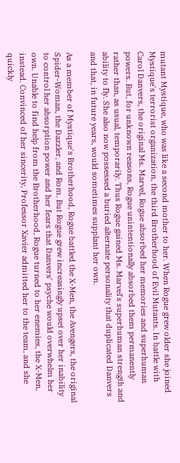mutant Mystique, who was like a second mother to her. When Rogue grew older she joined Mystique's terrorist organization, the third Brotherhood of Evil Mutants. In battle with Carol Danvers, the original Ms. Marvel, Rogue absorbed her memories and superhuman powers. But, for unknown reasons, Rogue unintentionally absorbed them permanently rather than, as usual, temporarily. Thus Rogue gained Ms. Marvel's superhuman strength and ability to fly. She also now possessed a buried alternate personality that duplicated Danvers and that, in future years, would sometimes supplant her own.

As a member of Mystique's Brotherhood, Rogue battled the X-Men, the Avengers, the original Spider-Woman, the Dazzler, and Rom. But Rogue grew increasingly upset over her inability to control her absorption power and her fears that Danvers' psyche would overwhelm her own. Unable to find help from the Brotherhood, Rogue turned to her enemies, the X-Men, instead. Convinced of her sincerity, Professor Xavier admitted her to the team, and she quickly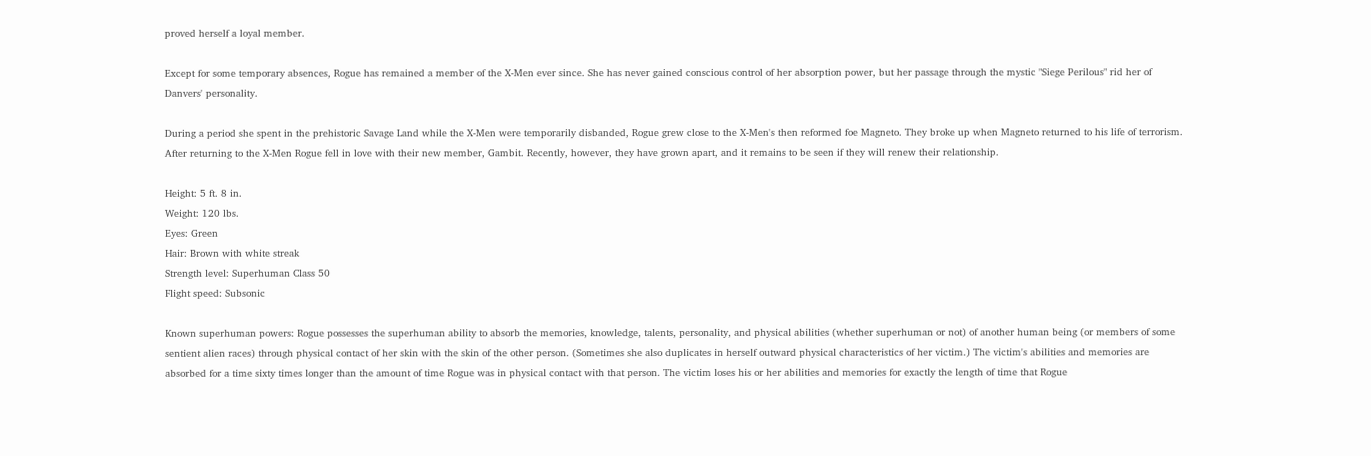proved herself a loyal member.

Except for some temporary absences, Rogue has remained a member of the X-Men ever since. She has never gained conscious control of her absorption power, but her passage through the mystic "Siege Perilous" rid her of Danvers' personality.

During a period she spent in the prehistoric Savage Land while the X-Men were temporarily disbanded, Rogue grew close to the X-Men's then reformed foe Magneto. They broke up when Magneto returned to his life of terrorism. After returning to the X-Men Rogue fell in love with their new member, Gambit. Recently, however, they have grown apart, and it remains to be seen if they will renew their relationship.

Height: 5 ft. 8 in.
Weight: 120 lbs.
Eyes: Green
Hair: Brown with white streak
Strength level: Superhuman Class 50
Flight speed: Subsonic

Known superhuman powers: Rogue possesses the superhuman ability to absorb the memories, knowledge, talents, personality, and physical abilities (whether superhuman or not) of another human being (or members of some sentient alien races) through physical contact of her skin with the skin of the other person. (Sometimes she also duplicates in herself outward physical characteristics of her victim.) The victim's abilities and memories are absorbed for a time sixty times longer than the amount of time Rogue was in physical contact with that person. The victim loses his or her abilities and memories for exactly the length of time that Rogue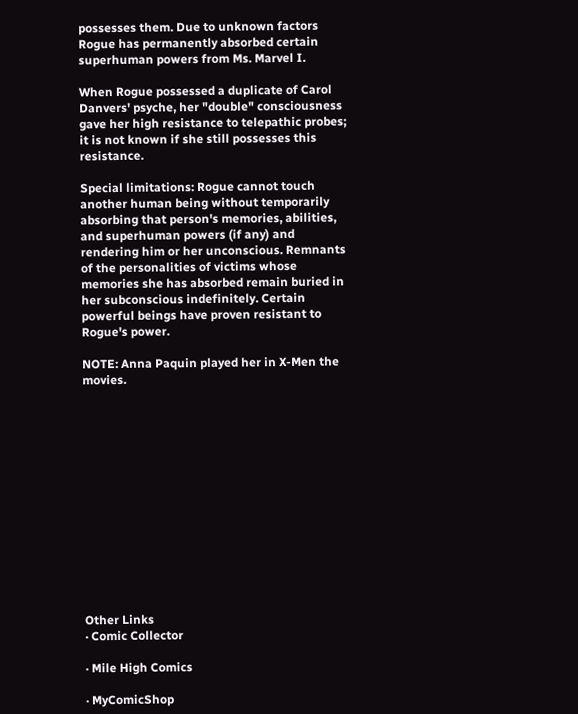possesses them. Due to unknown factors Rogue has permanently absorbed certain superhuman powers from Ms. Marvel I.

When Rogue possessed a duplicate of Carol Danvers' psyche, her "double" consciousness gave her high resistance to telepathic probes; it is not known if she still possesses this resistance.

Special limitations: Rogue cannot touch another human being without temporarily absorbing that person's memories, abilities, and superhuman powers (if any) and rendering him or her unconscious. Remnants of the personalities of victims whose memories she has absorbed remain buried in her subconscious indefinitely. Certain powerful beings have proven resistant to Rogue's power.

NOTE: Anna Paquin played her in X-Men the movies.














Other Links
· Comic Collector

· Mile High Comics

· MyComicShop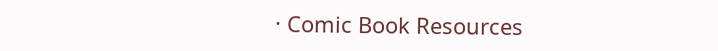· Comic Book Resources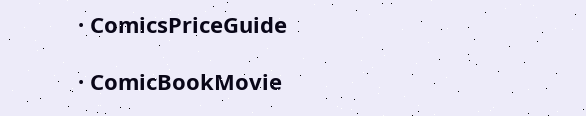· ComicsPriceGuide

· ComicBookMovie